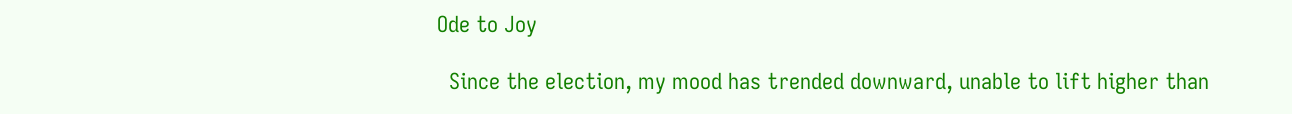Ode to Joy

  Since the election, my mood has trended downward, unable to lift higher than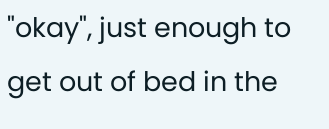"okay", just enough to get out of bed in the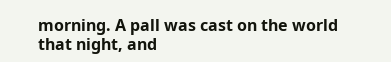morning. A pall was cast on the world that night, and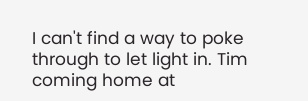I can't find a way to poke through to let light in. Tim coming home at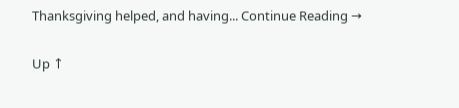Thanksgiving helped, and having... Continue Reading →

Up ↑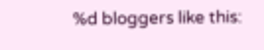%d bloggers like this: